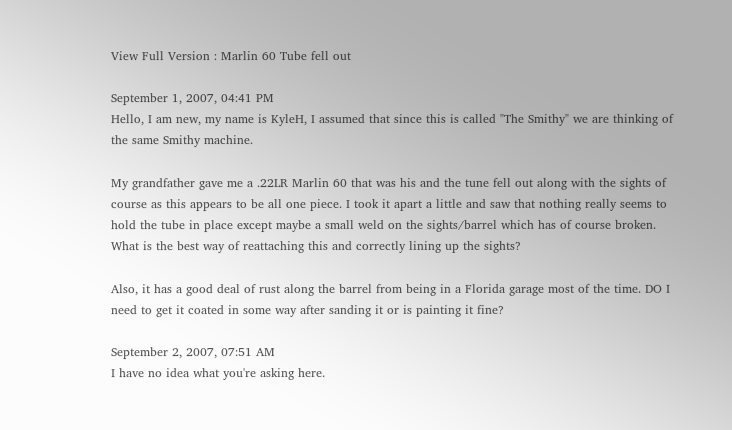View Full Version : Marlin 60 Tube fell out

September 1, 2007, 04:41 PM
Hello, I am new, my name is KyleH, I assumed that since this is called "The Smithy" we are thinking of the same Smithy machine.

My grandfather gave me a .22LR Marlin 60 that was his and the tune fell out along with the sights of course as this appears to be all one piece. I took it apart a little and saw that nothing really seems to hold the tube in place except maybe a small weld on the sights/barrel which has of course broken. What is the best way of reattaching this and correctly lining up the sights?

Also, it has a good deal of rust along the barrel from being in a Florida garage most of the time. DO I need to get it coated in some way after sanding it or is painting it fine?

September 2, 2007, 07:51 AM
I have no idea what you're asking here.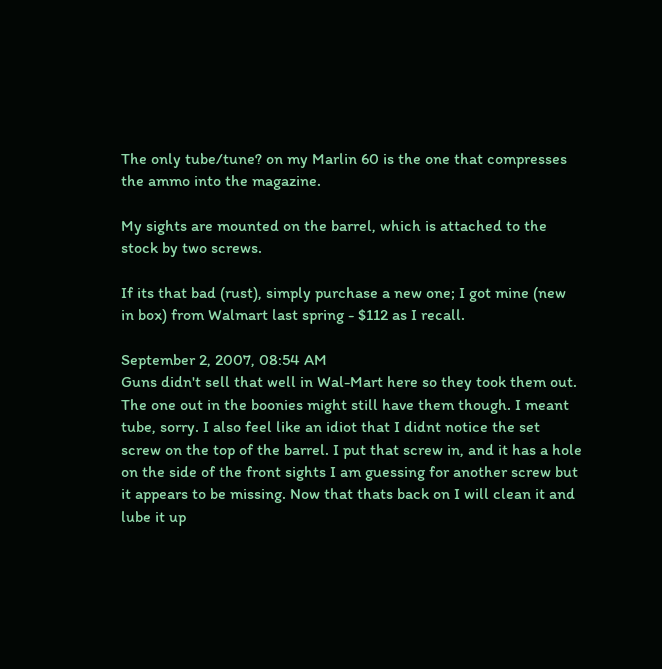The only tube/tune? on my Marlin 60 is the one that compresses the ammo into the magazine.

My sights are mounted on the barrel, which is attached to the stock by two screws.

If its that bad (rust), simply purchase a new one; I got mine (new in box) from Walmart last spring - $112 as I recall.

September 2, 2007, 08:54 AM
Guns didn't sell that well in Wal-Mart here so they took them out. The one out in the boonies might still have them though. I meant tube, sorry. I also feel like an idiot that I didnt notice the set screw on the top of the barrel. I put that screw in, and it has a hole on the side of the front sights I am guessing for another screw but it appears to be missing. Now that thats back on I will clean it and lube it up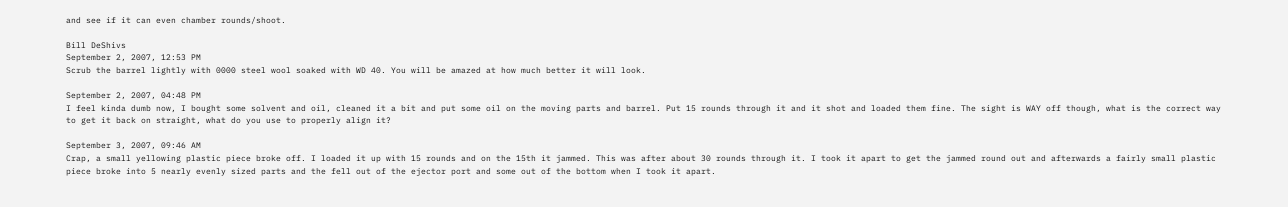and see if it can even chamber rounds/shoot.

Bill DeShivs
September 2, 2007, 12:53 PM
Scrub the barrel lightly with 0000 steel wool soaked with WD 40. You will be amazed at how much better it will look.

September 2, 2007, 04:48 PM
I feel kinda dumb now, I bought some solvent and oil, cleaned it a bit and put some oil on the moving parts and barrel. Put 15 rounds through it and it shot and loaded them fine. The sight is WAY off though, what is the correct way to get it back on straight, what do you use to properly align it?

September 3, 2007, 09:46 AM
Crap, a small yellowing plastic piece broke off. I loaded it up with 15 rounds and on the 15th it jammed. This was after about 30 rounds through it. I took it apart to get the jammed round out and afterwards a fairly small plastic piece broke into 5 nearly evenly sized parts and the fell out of the ejector port and some out of the bottom when I took it apart.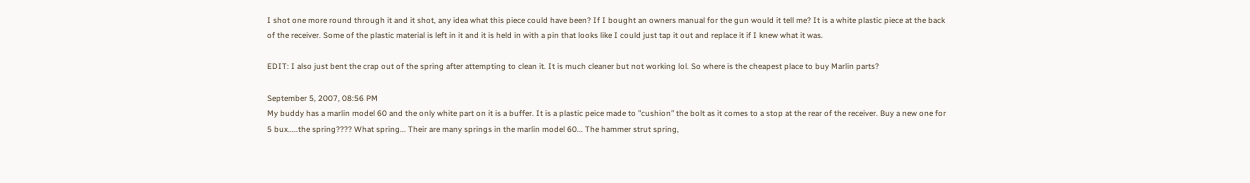I shot one more round through it and it shot, any idea what this piece could have been? If I bought an owners manual for the gun would it tell me? It is a white plastic piece at the back of the receiver. Some of the plastic material is left in it and it is held in with a pin that looks like I could just tap it out and replace it if I knew what it was.

EDIT: I also just bent the crap out of the spring after attempting to clean it. It is much cleaner but not working lol. So where is the cheapest place to buy Marlin parts?

September 5, 2007, 08:56 PM
My buddy has a marlin model 60 and the only white part on it is a buffer. It is a plastic peice made to "cushion" the bolt as it comes to a stop at the rear of the receiver. Buy a new one for 5 bux.....the spring???? What spring... Their are many springs in the marlin model 60... The hammer strut spring,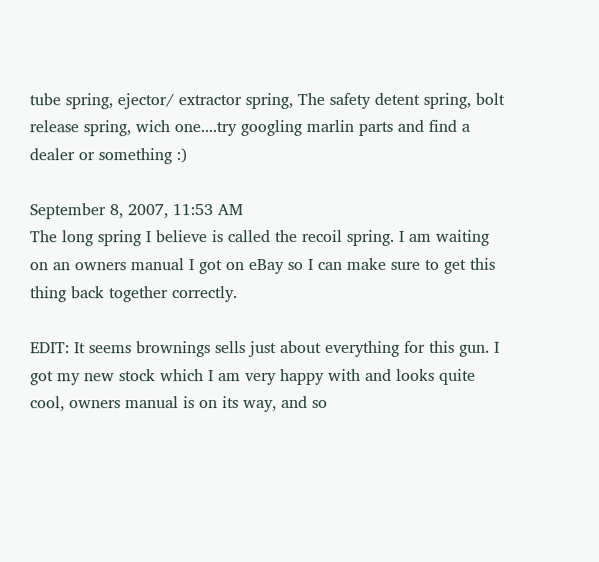tube spring, ejector/ extractor spring, The safety detent spring, bolt release spring, wich one....try googling marlin parts and find a dealer or something :)

September 8, 2007, 11:53 AM
The long spring I believe is called the recoil spring. I am waiting on an owners manual I got on eBay so I can make sure to get this thing back together correctly.

EDIT: It seems brownings sells just about everything for this gun. I got my new stock which I am very happy with and looks quite cool, owners manual is on its way, and so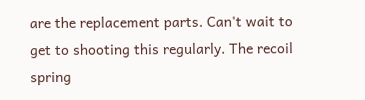are the replacement parts. Can't wait to get to shooting this regularly. The recoil spring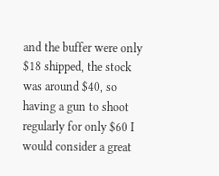and the buffer were only $18 shipped, the stock was around $40, so having a gun to shoot regularly for only $60 I would consider a great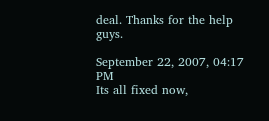deal. Thanks for the help guys.

September 22, 2007, 04:17 PM
Its all fixed now,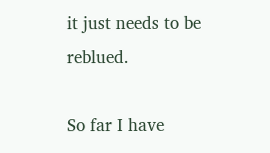it just needs to be reblued.

So far I have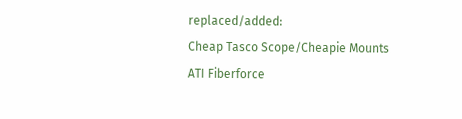replaced/added:
Cheap Tasco Scope/Cheapie Mounts
ATI Fiberforce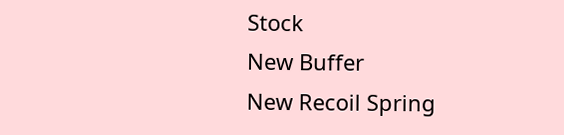Stock
New Buffer
New Recoil Spring